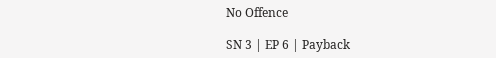No Offence

SN 3 | EP 6 | Payback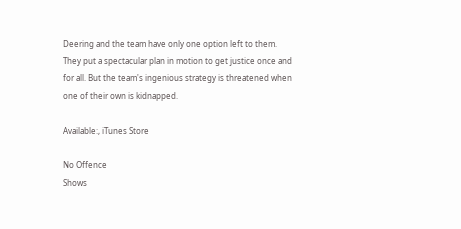Deering and the team have only one option left to them. They put a spectacular plan in motion to get justice once and for all. But the team's ingenious strategy is threatened when one of their own is kidnapped.

Available:, iTunes Store

No Offence
Shows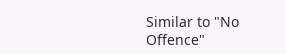Similar to "No Offence"